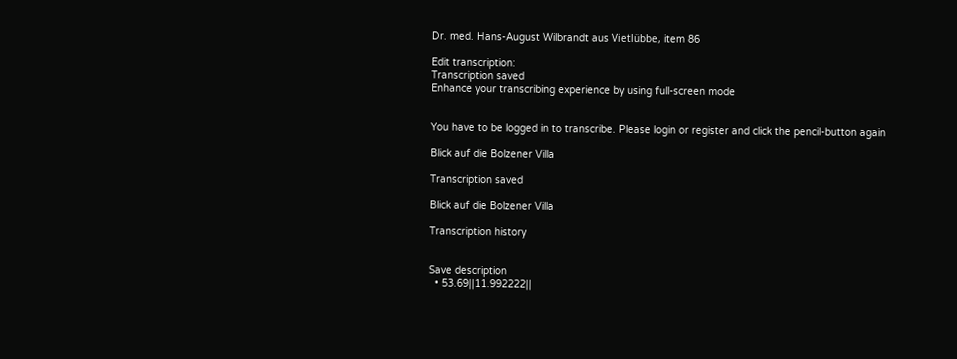Dr. med. Hans-August Wilbrandt aus Vietlübbe, item 86

Edit transcription:
Transcription saved
Enhance your transcribing experience by using full-screen mode


You have to be logged in to transcribe. Please login or register and click the pencil-button again

Blick auf die Bolzener Villa

Transcription saved

Blick auf die Bolzener Villa

Transcription history


Save description
  • 53.69||11.992222||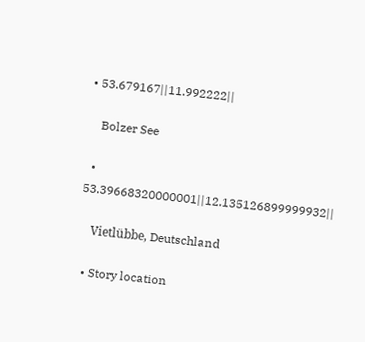• 53.679167||11.992222||

    Bolzer See

  • 53.39668320000001||12.135126899999932||

    Vietlübbe, Deutschland

  • Story location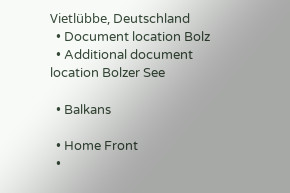Vietlübbe, Deutschland
  • Document location Bolz
  • Additional document location Bolzer See

  • Balkans

  • Home Front
  •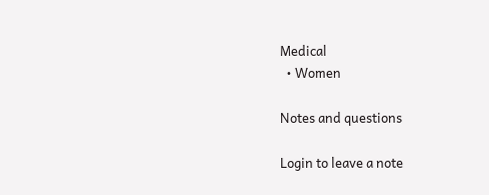Medical
  • Women

Notes and questions

Login to leave a note